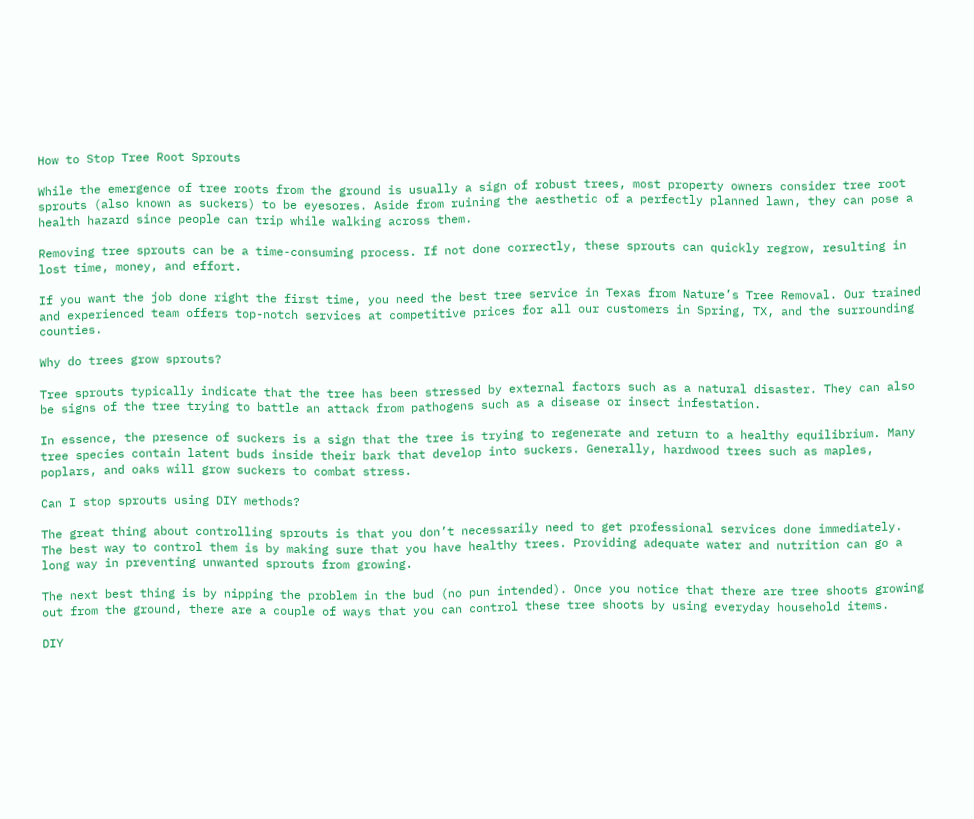How to Stop Tree Root Sprouts

While the emergence of tree roots from the ground is usually a sign of robust trees, most property owners consider tree root sprouts (also known as suckers) to be eyesores. Aside from ruining the aesthetic of a perfectly planned lawn, they can pose a health hazard since people can trip while walking across them.

Removing tree sprouts can be a time-consuming process. If not done correctly, these sprouts can quickly regrow, resulting in lost time, money, and effort.

If you want the job done right the first time, you need the best tree service in Texas from Nature’s Tree Removal. Our trained and experienced team offers top-notch services at competitive prices for all our customers in Spring, TX, and the surrounding counties.

Why do trees grow sprouts?

Tree sprouts typically indicate that the tree has been stressed by external factors such as a natural disaster. They can also be signs of the tree trying to battle an attack from pathogens such as a disease or insect infestation.

In essence, the presence of suckers is a sign that the tree is trying to regenerate and return to a healthy equilibrium. Many tree species contain latent buds inside their bark that develop into suckers. Generally, hardwood trees such as maples, poplars, and oaks will grow suckers to combat stress.

Can I stop sprouts using DIY methods?

The great thing about controlling sprouts is that you don’t necessarily need to get professional services done immediately. The best way to control them is by making sure that you have healthy trees. Providing adequate water and nutrition can go a long way in preventing unwanted sprouts from growing.

The next best thing is by nipping the problem in the bud (no pun intended). Once you notice that there are tree shoots growing out from the ground, there are a couple of ways that you can control these tree shoots by using everyday household items.

DIY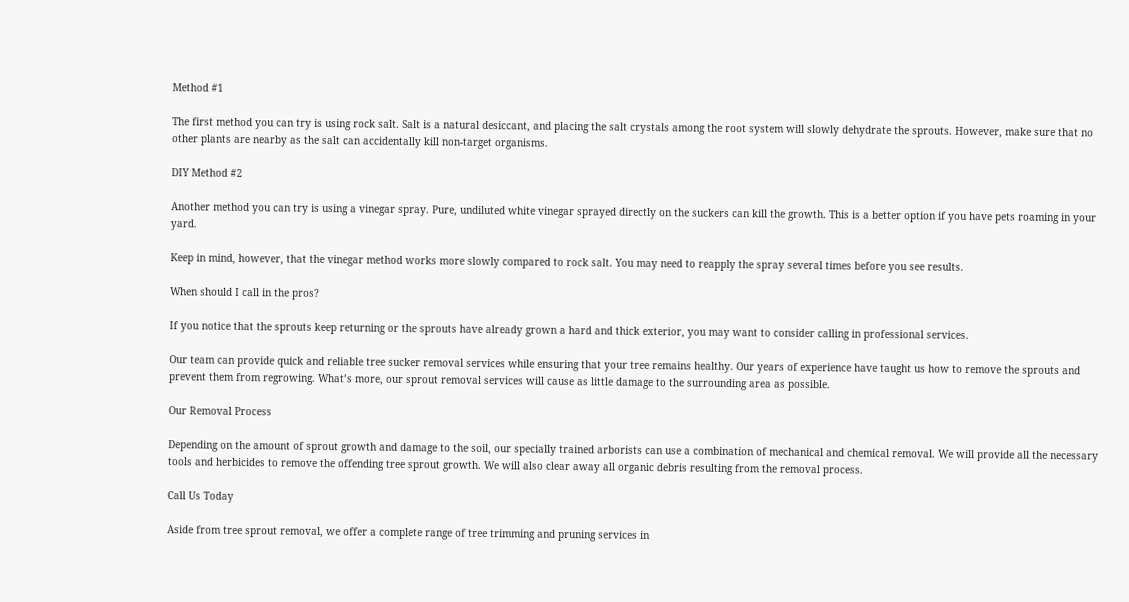Method #1

The first method you can try is using rock salt. Salt is a natural desiccant, and placing the salt crystals among the root system will slowly dehydrate the sprouts. However, make sure that no other plants are nearby as the salt can accidentally kill non-target organisms.

DIY Method #2

Another method you can try is using a vinegar spray. Pure, undiluted white vinegar sprayed directly on the suckers can kill the growth. This is a better option if you have pets roaming in your yard.

Keep in mind, however, that the vinegar method works more slowly compared to rock salt. You may need to reapply the spray several times before you see results.

When should I call in the pros?

If you notice that the sprouts keep returning or the sprouts have already grown a hard and thick exterior, you may want to consider calling in professional services.

Our team can provide quick and reliable tree sucker removal services while ensuring that your tree remains healthy. Our years of experience have taught us how to remove the sprouts and prevent them from regrowing. What’s more, our sprout removal services will cause as little damage to the surrounding area as possible.

Our Removal Process

Depending on the amount of sprout growth and damage to the soil, our specially trained arborists can use a combination of mechanical and chemical removal. We will provide all the necessary tools and herbicides to remove the offending tree sprout growth. We will also clear away all organic debris resulting from the removal process.

Call Us Today

Aside from tree sprout removal, we offer a complete range of tree trimming and pruning services in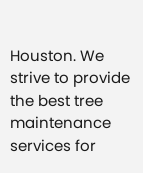Houston. We strive to provide the best tree maintenance services for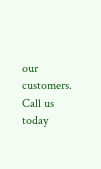our customers. Call us today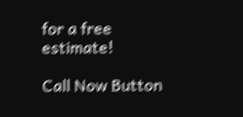for a free estimate!

Call Now Button